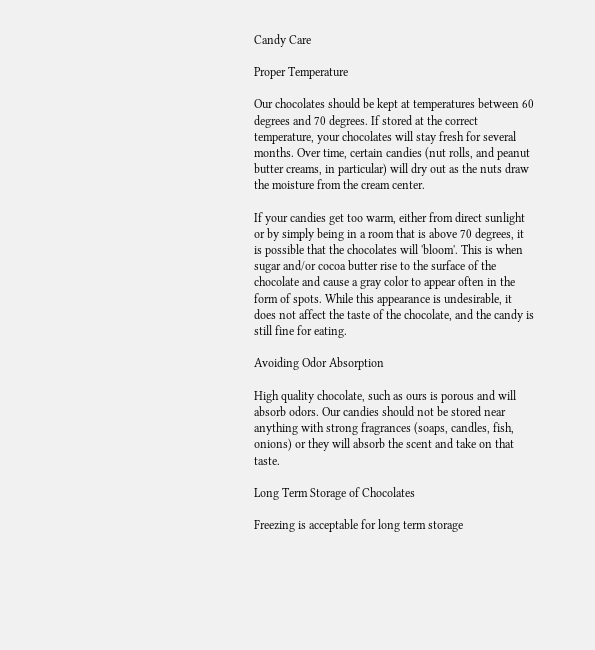Candy Care

Proper Temperature

Our chocolates should be kept at temperatures between 60 degrees and 70 degrees. If stored at the correct temperature, your chocolates will stay fresh for several months. Over time, certain candies (nut rolls, and peanut butter creams, in particular) will dry out as the nuts draw the moisture from the cream center.

If your candies get too warm, either from direct sunlight or by simply being in a room that is above 70 degrees, it is possible that the chocolates will 'bloom'. This is when sugar and/or cocoa butter rise to the surface of the chocolate and cause a gray color to appear often in the form of spots. While this appearance is undesirable, it does not affect the taste of the chocolate, and the candy is still fine for eating.

Avoiding Odor Absorption

High quality chocolate, such as ours is porous and will absorb odors. Our candies should not be stored near anything with strong fragrances (soaps, candles, fish, onions) or they will absorb the scent and take on that taste.

Long Term Storage of Chocolates

Freezing is acceptable for long term storage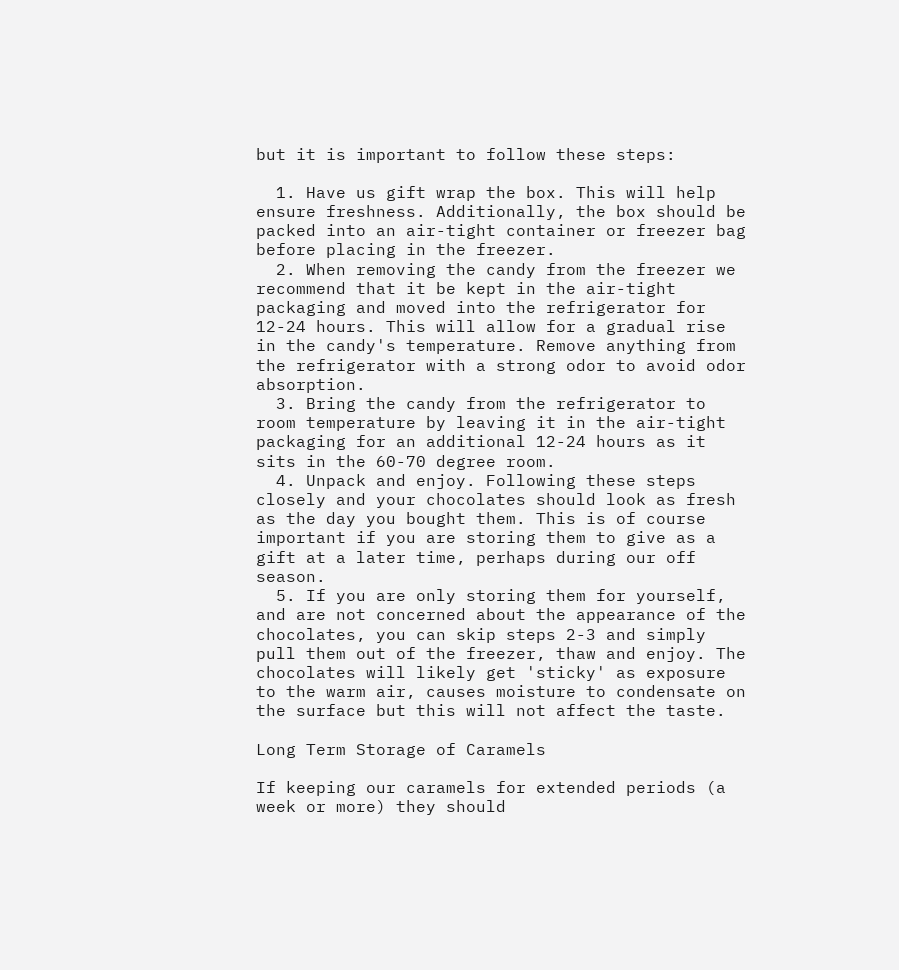but it is important to follow these steps:

  1. Have us gift wrap the box. This will help ensure freshness. Additionally, the box should be packed into an air-tight container or freezer bag before placing in the freezer.
  2. When removing the candy from the freezer we recommend that it be kept in the air-tight packaging and moved into the refrigerator for 12-24 hours. This will allow for a gradual rise in the candy's temperature. Remove anything from the refrigerator with a strong odor to avoid odor absorption.
  3. Bring the candy from the refrigerator to room temperature by leaving it in the air-tight packaging for an additional 12-24 hours as it sits in the 60-70 degree room.
  4. Unpack and enjoy. Following these steps closely and your chocolates should look as fresh as the day you bought them. This is of course important if you are storing them to give as a gift at a later time, perhaps during our off season.
  5. If you are only storing them for yourself, and are not concerned about the appearance of the chocolates, you can skip steps 2-3 and simply pull them out of the freezer, thaw and enjoy. The chocolates will likely get 'sticky' as exposure to the warm air, causes moisture to condensate on the surface but this will not affect the taste.

Long Term Storage of Caramels

If keeping our caramels for extended periods (a week or more) they should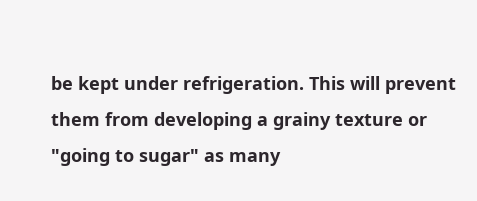be kept under refrigeration. This will prevent them from developing a grainy texture or "going to sugar" as many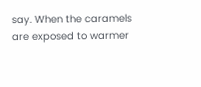say. When the caramels are exposed to warmer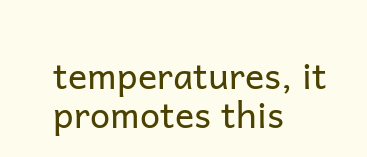temperatures, it promotes this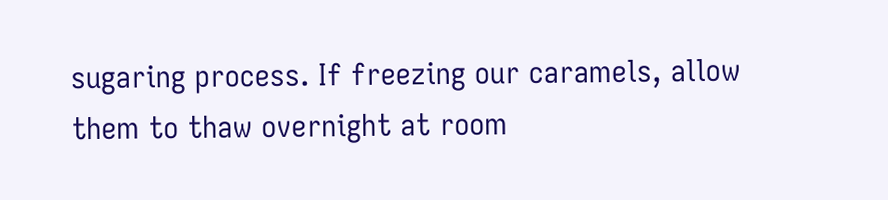sugaring process. If freezing our caramels, allow them to thaw overnight at room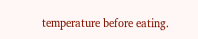temperature before eating.